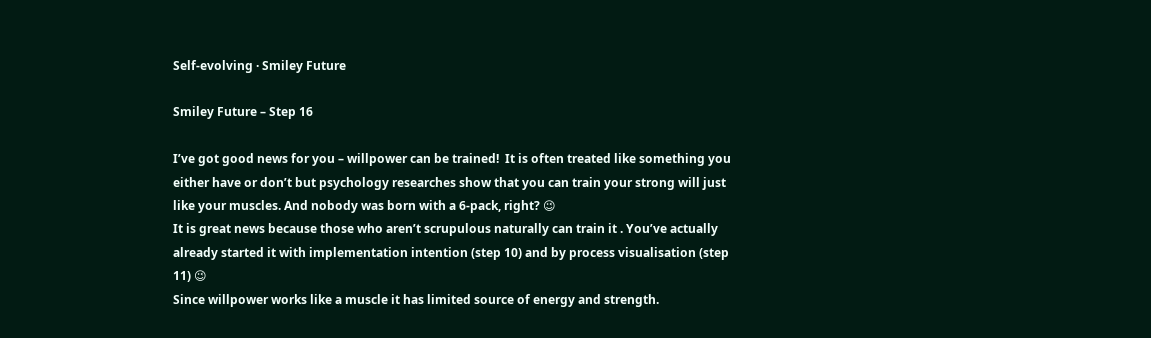Self-evolving · Smiley Future

Smiley Future – Step 16

I’ve got good news for you – willpower can be trained!  It is often treated like something you either have or don’t but psychology researches show that you can train your strong will just like your muscles. And nobody was born with a 6-pack, right? 😉
It is great news because those who aren’t scrupulous naturally can train it . You’ve actually already started it with implementation intention (step 10) and by process visualisation (step 11) 😉
Since willpower works like a muscle it has limited source of energy and strength.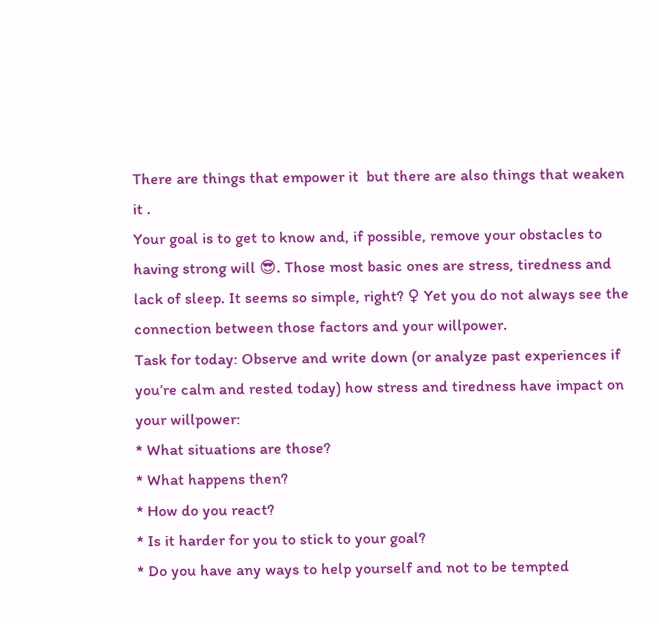There are things that empower it  but there are also things that weaken it .
Your goal is to get to know and, if possible, remove your obstacles to having strong will 😎. Those most basic ones are stress, tiredness and lack of sleep. It seems so simple, right? ♀ Yet you do not always see the connection between those factors and your willpower.
Task for today: Observe and write down (or analyze past experiences if you’re calm and rested today) how stress and tiredness have impact on your willpower:
* What situations are those?
* What happens then?
* How do you react?
* Is it harder for you to stick to your goal?
* Do you have any ways to help yourself and not to be tempted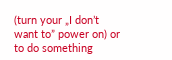(turn your „I don’t want to” power on) or to do something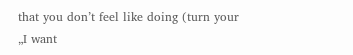that you don’t feel like doing (turn your „I want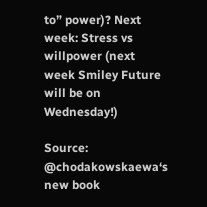to” power)? Next week: Stress vs willpower (next week Smiley Future will be on Wednesday!)

Source: @chodakowskaewa‘s new book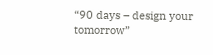“90 days – design your tomorrow”